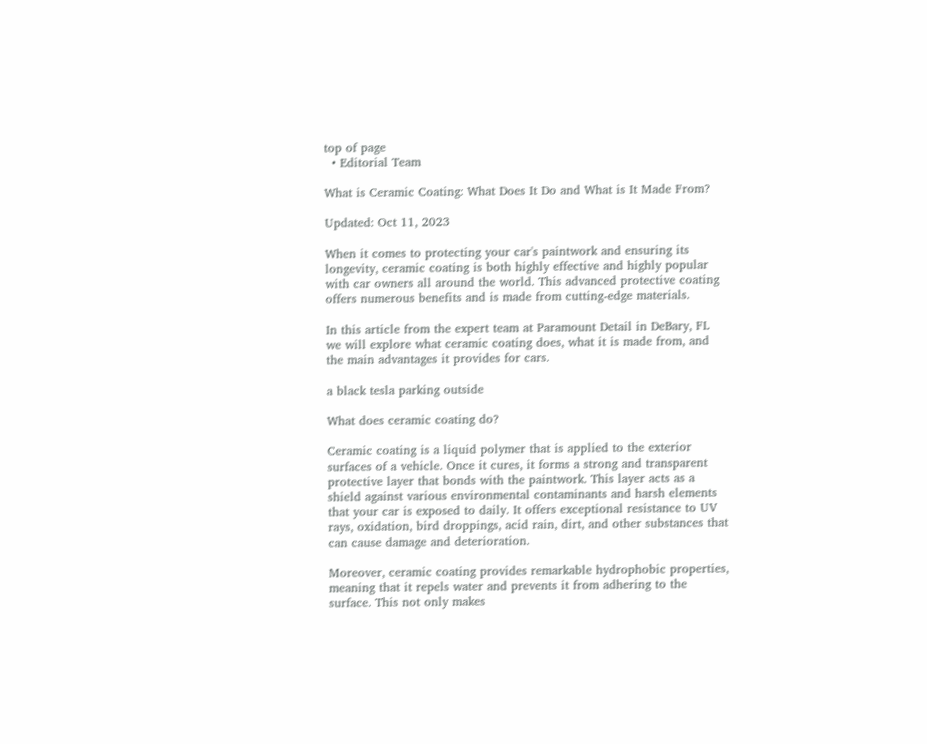top of page
  • Editorial Team

What is Ceramic Coating: What Does It Do and What is It Made From?

Updated: Oct 11, 2023

When it comes to protecting your car's paintwork and ensuring its longevity, ceramic coating is both highly effective and highly popular with car owners all around the world. This advanced protective coating offers numerous benefits and is made from cutting-edge materials.

In this article from the expert team at Paramount Detail in DeBary, FL we will explore what ceramic coating does, what it is made from, and the main advantages it provides for cars.

a black tesla parking outside

What does ceramic coating do?

Ceramic coating is a liquid polymer that is applied to the exterior surfaces of a vehicle. Once it cures, it forms a strong and transparent protective layer that bonds with the paintwork. This layer acts as a shield against various environmental contaminants and harsh elements that your car is exposed to daily. It offers exceptional resistance to UV rays, oxidation, bird droppings, acid rain, dirt, and other substances that can cause damage and deterioration.

Moreover, ceramic coating provides remarkable hydrophobic properties, meaning that it repels water and prevents it from adhering to the surface. This not only makes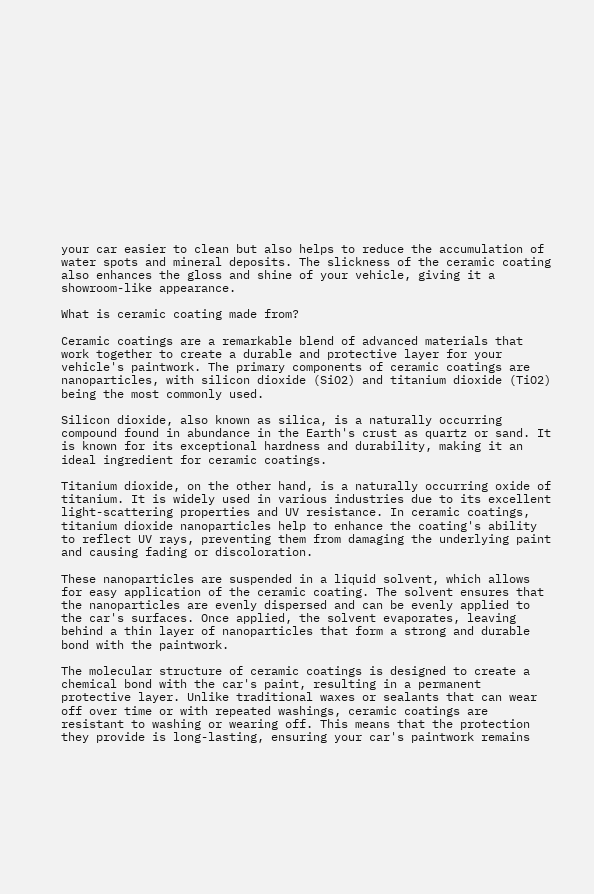your car easier to clean but also helps to reduce the accumulation of water spots and mineral deposits. The slickness of the ceramic coating also enhances the gloss and shine of your vehicle, giving it a showroom-like appearance.

What is ceramic coating made from?

Ceramic coatings are a remarkable blend of advanced materials that work together to create a durable and protective layer for your vehicle's paintwork. The primary components of ceramic coatings are nanoparticles, with silicon dioxide (SiO2) and titanium dioxide (TiO2) being the most commonly used.

Silicon dioxide, also known as silica, is a naturally occurring compound found in abundance in the Earth's crust as quartz or sand. It is known for its exceptional hardness and durability, making it an ideal ingredient for ceramic coatings.

Titanium dioxide, on the other hand, is a naturally occurring oxide of titanium. It is widely used in various industries due to its excellent light-scattering properties and UV resistance. In ceramic coatings, titanium dioxide nanoparticles help to enhance the coating's ability to reflect UV rays, preventing them from damaging the underlying paint and causing fading or discoloration.

These nanoparticles are suspended in a liquid solvent, which allows for easy application of the ceramic coating. The solvent ensures that the nanoparticles are evenly dispersed and can be evenly applied to the car's surfaces. Once applied, the solvent evaporates, leaving behind a thin layer of nanoparticles that form a strong and durable bond with the paintwork.

The molecular structure of ceramic coatings is designed to create a chemical bond with the car's paint, resulting in a permanent protective layer. Unlike traditional waxes or sealants that can wear off over time or with repeated washings, ceramic coatings are resistant to washing or wearing off. This means that the protection they provide is long-lasting, ensuring your car's paintwork remains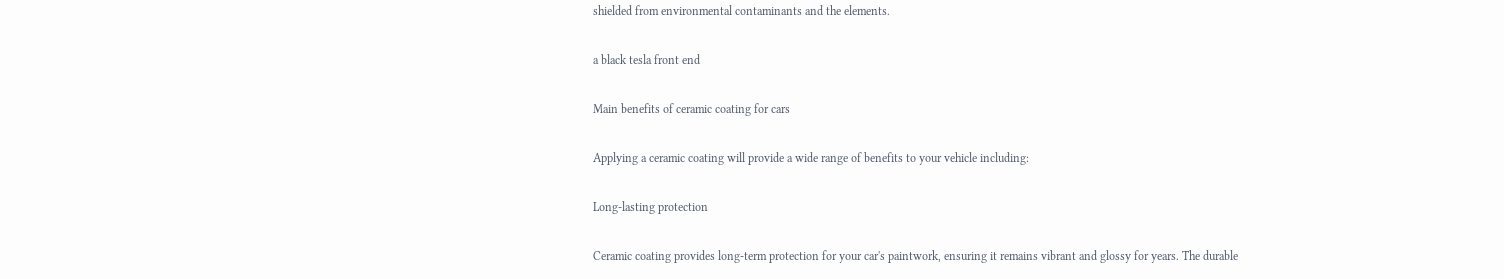shielded from environmental contaminants and the elements.

a black tesla front end

Main benefits of ceramic coating for cars

Applying a ceramic coating will provide a wide range of benefits to your vehicle including:

Long-lasting protection

Ceramic coating provides long-term protection for your car's paintwork, ensuring it remains vibrant and glossy for years. The durable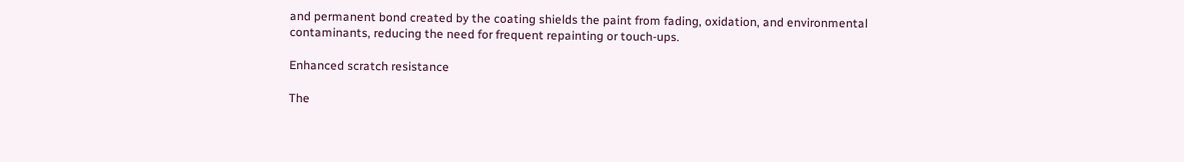and permanent bond created by the coating shields the paint from fading, oxidation, and environmental contaminants, reducing the need for frequent repainting or touch-ups.

Enhanced scratch resistance

The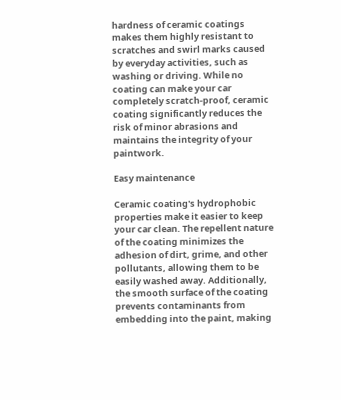hardness of ceramic coatings makes them highly resistant to scratches and swirl marks caused by everyday activities, such as washing or driving. While no coating can make your car completely scratch-proof, ceramic coating significantly reduces the risk of minor abrasions and maintains the integrity of your paintwork.

Easy maintenance

Ceramic coating's hydrophobic properties make it easier to keep your car clean. The repellent nature of the coating minimizes the adhesion of dirt, grime, and other pollutants, allowing them to be easily washed away. Additionally, the smooth surface of the coating prevents contaminants from embedding into the paint, making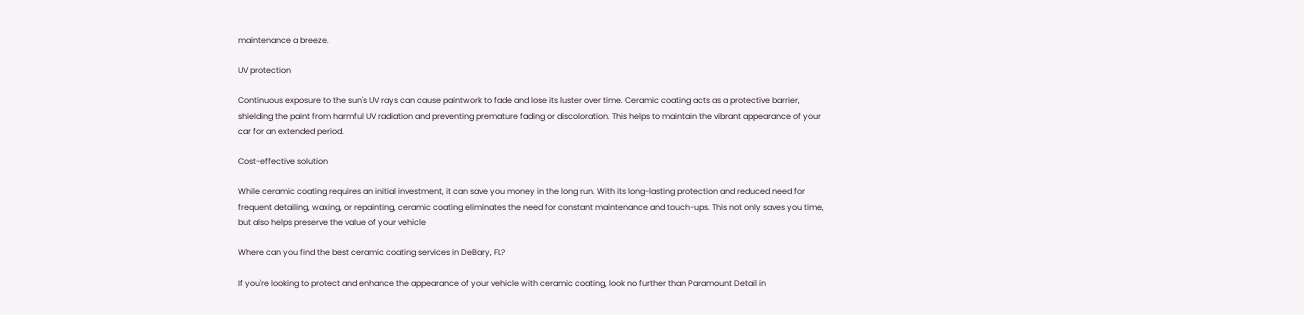maintenance a breeze.

UV protection

Continuous exposure to the sun's UV rays can cause paintwork to fade and lose its luster over time. Ceramic coating acts as a protective barrier, shielding the paint from harmful UV radiation and preventing premature fading or discoloration. This helps to maintain the vibrant appearance of your car for an extended period.

Cost-effective solution

While ceramic coating requires an initial investment, it can save you money in the long run. With its long-lasting protection and reduced need for frequent detailing, waxing, or repainting, ceramic coating eliminates the need for constant maintenance and touch-ups. This not only saves you time, but also helps preserve the value of your vehicle

Where can you find the best ceramic coating services in DeBary, FL?

If you're looking to protect and enhance the appearance of your vehicle with ceramic coating, look no further than Paramount Detail in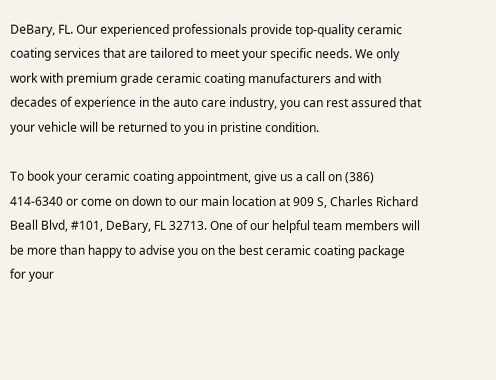DeBary, FL. Our experienced professionals provide top-quality ceramic coating services that are tailored to meet your specific needs. We only work with premium grade ceramic coating manufacturers and with decades of experience in the auto care industry, you can rest assured that your vehicle will be returned to you in pristine condition.

To book your ceramic coating appointment, give us a call on (386) 414-6340 or come on down to our main location at 909 S, Charles Richard Beall Blvd, #101, DeBary, FL 32713. One of our helpful team members will be more than happy to advise you on the best ceramic coating package for your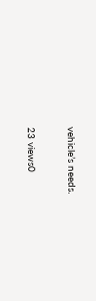vehicle’s needs.

23 views0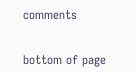comments


bottom of page